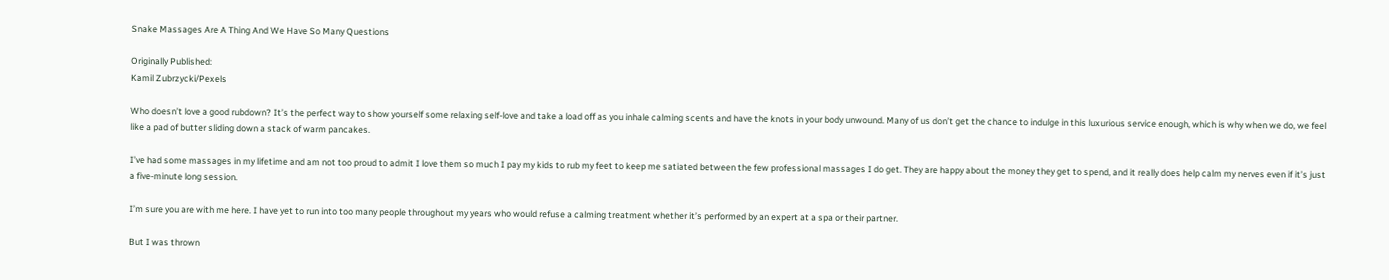Snake Massages Are A Thing And We Have So Many Questions

Originally Published:
Kamil Zubrzycki/Pexels

Who doesn’t love a good rubdown? It’s the perfect way to show yourself some relaxing self-love and take a load off as you inhale calming scents and have the knots in your body unwound. Many of us don’t get the chance to indulge in this luxurious service enough, which is why when we do, we feel like a pad of butter sliding down a stack of warm pancakes.

I’ve had some massages in my lifetime and am not too proud to admit I love them so much I pay my kids to rub my feet to keep me satiated between the few professional massages I do get. They are happy about the money they get to spend, and it really does help calm my nerves even if it’s just a five-minute long session.

I’m sure you are with me here. I have yet to run into too many people throughout my years who would refuse a calming treatment whether it’s performed by an expert at a spa or their partner.

But I was thrown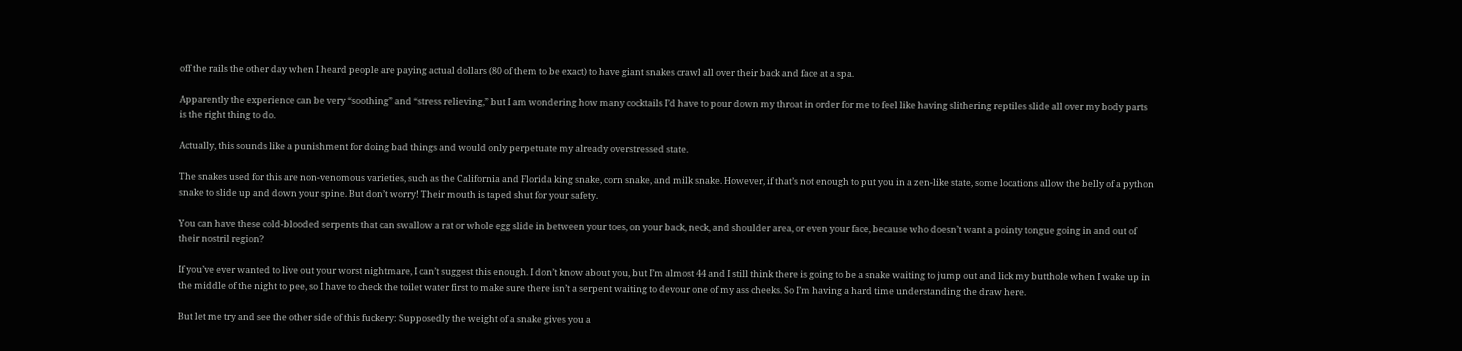off the rails the other day when I heard people are paying actual dollars (80 of them to be exact) to have giant snakes crawl all over their back and face at a spa.

Apparently the experience can be very “soothing” and “stress relieving,” but I am wondering how many cocktails I’d have to pour down my throat in order for me to feel like having slithering reptiles slide all over my body parts is the right thing to do.

Actually, this sounds like a punishment for doing bad things and would only perpetuate my already overstressed state.

The snakes used for this are non-venomous varieties, such as the California and Florida king snake, corn snake, and milk snake. However, if that’s not enough to put you in a zen-like state, some locations allow the belly of a python snake to slide up and down your spine. But don’t worry! Their mouth is taped shut for your safety.

You can have these cold-blooded serpents that can swallow a rat or whole egg slide in between your toes, on your back, neck, and shoulder area, or even your face, because who doesn’t want a pointy tongue going in and out of their nostril region?

If you’ve ever wanted to live out your worst nightmare, I can’t suggest this enough. I don’t know about you, but I’m almost 44 and I still think there is going to be a snake waiting to jump out and lick my butthole when I wake up in the middle of the night to pee, so I have to check the toilet water first to make sure there isn’t a serpent waiting to devour one of my ass cheeks. So I’m having a hard time understanding the draw here.

But let me try and see the other side of this fuckery: Supposedly the weight of a snake gives you a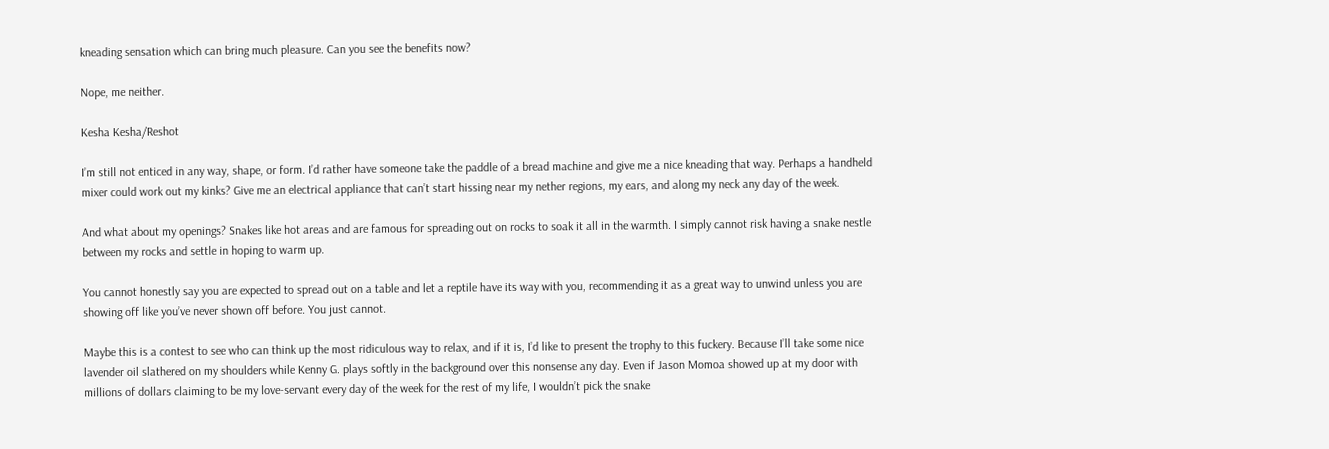kneading sensation which can bring much pleasure. Can you see the benefits now?

Nope, me neither.

Kesha Kesha/Reshot

I’m still not enticed in any way, shape, or form. I’d rather have someone take the paddle of a bread machine and give me a nice kneading that way. Perhaps a handheld mixer could work out my kinks? Give me an electrical appliance that can’t start hissing near my nether regions, my ears, and along my neck any day of the week.

And what about my openings? Snakes like hot areas and are famous for spreading out on rocks to soak it all in the warmth. I simply cannot risk having a snake nestle between my rocks and settle in hoping to warm up.

You cannot honestly say you are expected to spread out on a table and let a reptile have its way with you, recommending it as a great way to unwind unless you are showing off like you’ve never shown off before. You just cannot.

Maybe this is a contest to see who can think up the most ridiculous way to relax, and if it is, I’d like to present the trophy to this fuckery. Because I’ll take some nice lavender oil slathered on my shoulders while Kenny G. plays softly in the background over this nonsense any day. Even if Jason Momoa showed up at my door with millions of dollars claiming to be my love-servant every day of the week for the rest of my life, I wouldn’t pick the snake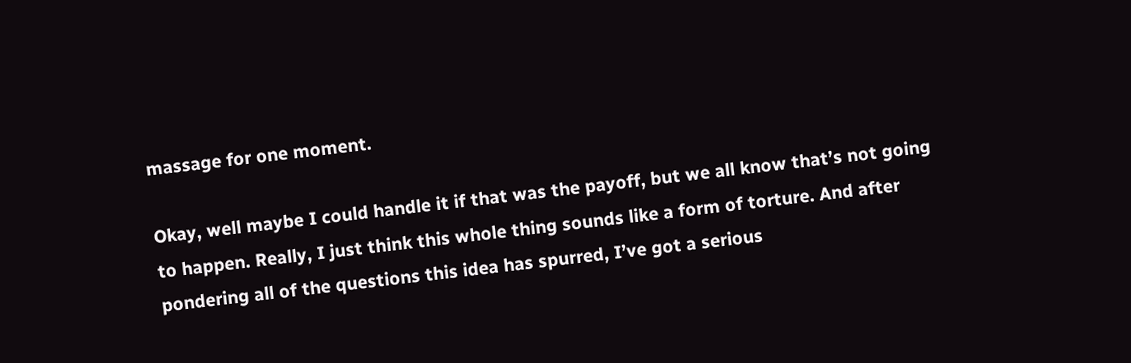massage for one moment.

Okay, well maybe I could handle it if that was the payoff, but we all know that’s not going to happen. Really, I just think this whole thing sounds like a form of torture. And after pondering all of the questions this idea has spurred, I’ve got a serious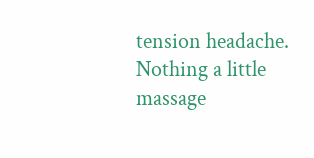tension headache. Nothing a little massage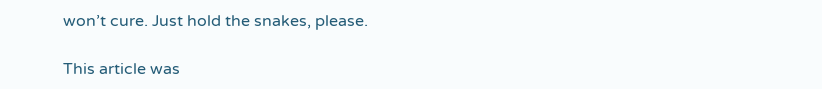won’t cure. Just hold the snakes, please.

This article was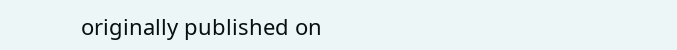originally published on